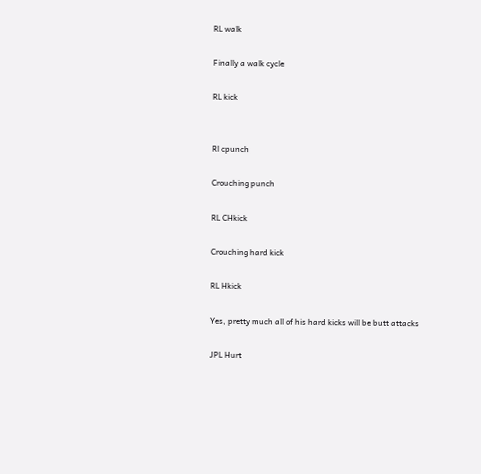RL walk

Finally a walk cycle

RL kick


Rl cpunch

Crouching punch

RL CHkick

Crouching hard kick

RL Hkick

Yes, pretty much all of his hard kicks will be butt attacks

JPL Hurt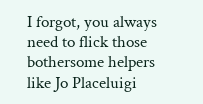I forgot, you always need to flick those bothersome helpers like Jo Placeluigi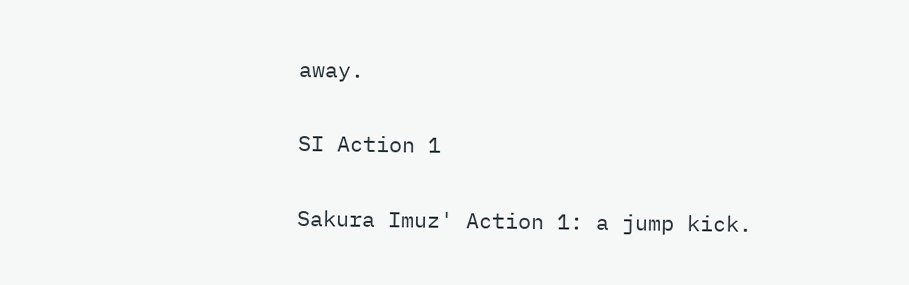away.

SI Action 1

Sakura Imuz' Action 1: a jump kick.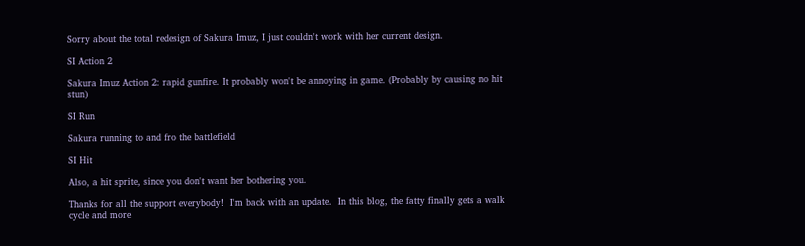Sorry about the total redesign of Sakura Imuz, I just couldn't work with her current design.

SI Action 2

Sakura Imuz Action 2: rapid gunfire. It probably won't be annoying in game. (Probably by causing no hit stun)

SI Run

Sakura running to and fro the battlefield

SI Hit

Also, a hit sprite, since you don't want her bothering you.

Thanks for all the support everybody!  I'm back with an update.  In this blog, the fatty finally gets a walk cycle and more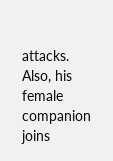attacks.  Also, his female companion joins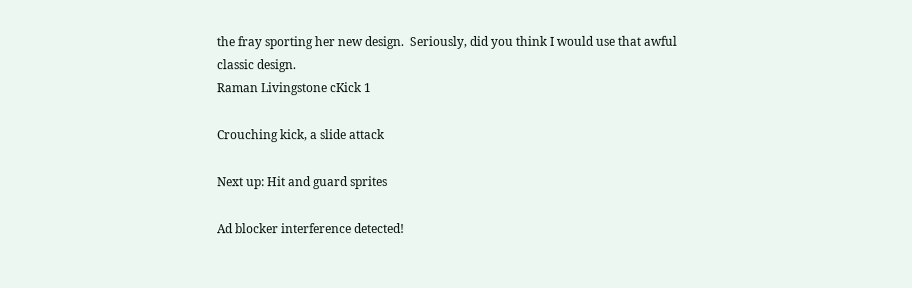the fray sporting her new design.  Seriously, did you think I would use that awful classic design.
Raman Livingstone cKick 1

Crouching kick, a slide attack

Next up: Hit and guard sprites

Ad blocker interference detected!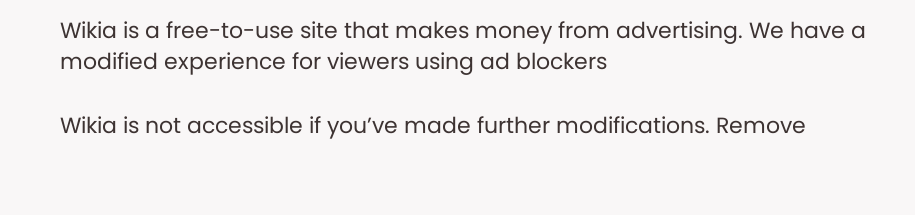Wikia is a free-to-use site that makes money from advertising. We have a modified experience for viewers using ad blockers

Wikia is not accessible if you’ve made further modifications. Remove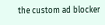the custom ad blocker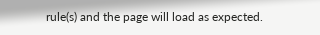rule(s) and the page will load as expected.